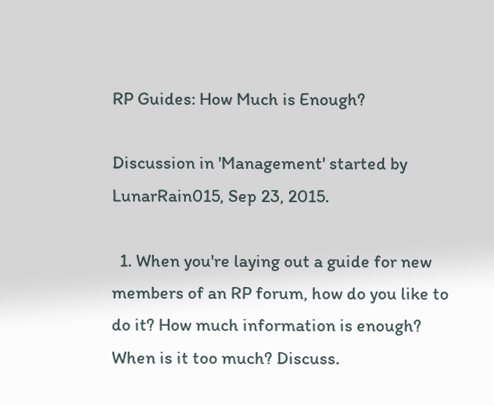RP Guides: How Much is Enough?

Discussion in 'Management' started by LunarRain015, Sep 23, 2015.

  1. When you're laying out a guide for new members of an RP forum, how do you like to do it? How much information is enough? When is it too much? Discuss.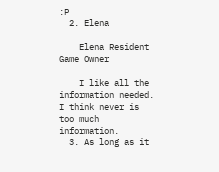:P
  2. Elena

    Elena Resident Game Owner

    I like all the information needed. I think never is too much information.
  3. As long as it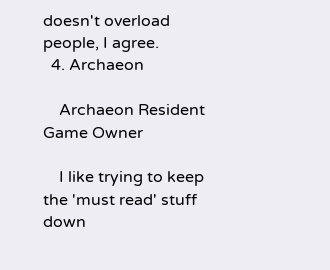doesn't overload people, I agree.
  4. Archaeon

    Archaeon Resident Game Owner

    I like trying to keep the 'must read' stuff down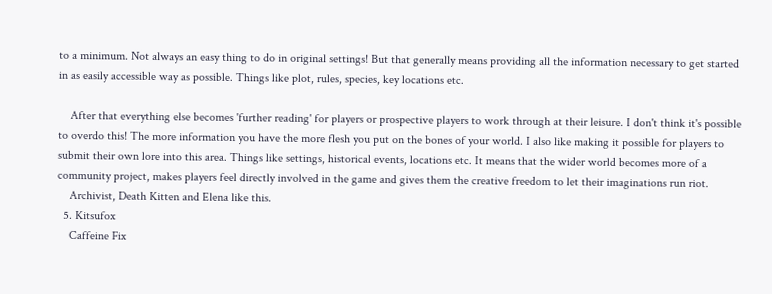to a minimum. Not always an easy thing to do in original settings! But that generally means providing all the information necessary to get started in as easily accessible way as possible. Things like plot, rules, species, key locations etc.

    After that everything else becomes 'further reading' for players or prospective players to work through at their leisure. I don't think it's possible to overdo this! The more information you have the more flesh you put on the bones of your world. I also like making it possible for players to submit their own lore into this area. Things like settings, historical events, locations etc. It means that the wider world becomes more of a community project, makes players feel directly involved in the game and gives them the creative freedom to let their imaginations run riot.
    Archivist, Death Kitten and Elena like this.
  5. Kitsufox
    Caffeine Fix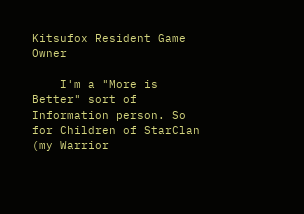Kitsufox Resident Game Owner

    I'm a "More is Better" sort of Information person. So for Children of StarClan (my Warrior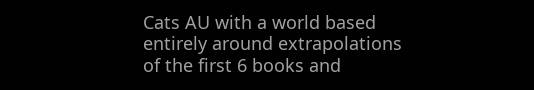Cats AU with a world based entirely around extrapolations of the first 6 books and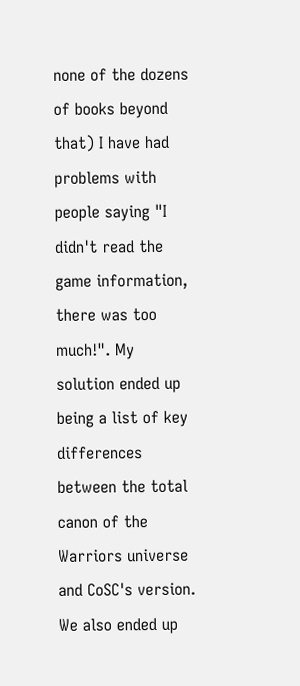none of the dozens of books beyond that) I have had problems with people saying "I didn't read the game information, there was too much!". My solution ended up being a list of key differences between the total canon of the Warriors universe and CoSC's version. We also ended up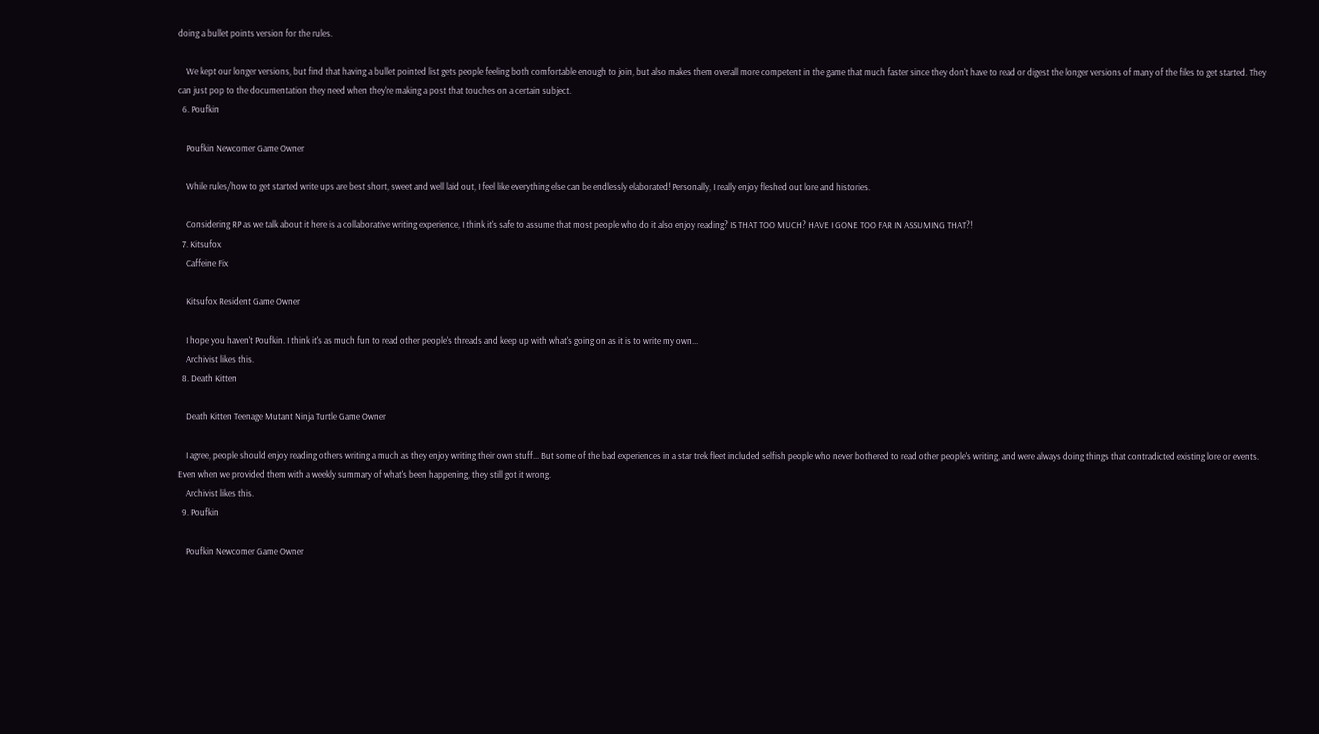doing a bullet points version for the rules.

    We kept our longer versions, but find that having a bullet pointed list gets people feeling both comfortable enough to join, but also makes them overall more competent in the game that much faster since they don't have to read or digest the longer versions of many of the files to get started. They can just pop to the documentation they need when they're making a post that touches on a certain subject.
  6. Poufkin

    Poufkin Newcomer Game Owner

    While rules/how to get started write ups are best short, sweet and well laid out, I feel like everything else can be endlessly elaborated! Personally, I really enjoy fleshed out lore and histories.

    Considering RP as we talk about it here is a collaborative writing experience, I think it's safe to assume that most people who do it also enjoy reading? IS THAT TOO MUCH? HAVE I GONE TOO FAR IN ASSUMING THAT?!
  7. Kitsufox
    Caffeine Fix

    Kitsufox Resident Game Owner

    I hope you haven't Poufkin. I think it's as much fun to read other people's threads and keep up with what's going on as it is to write my own...
    Archivist likes this.
  8. Death Kitten

    Death Kitten Teenage Mutant Ninja Turtle Game Owner

    I agree, people should enjoy reading others writing a much as they enjoy writing their own stuff... But some of the bad experiences in a star trek fleet included selfish people who never bothered to read other people's writing, and were always doing things that contradicted existing lore or events. Even when we provided them with a weekly summary of what's been happening, they still got it wrong.
    Archivist likes this.
  9. Poufkin

    Poufkin Newcomer Game Owner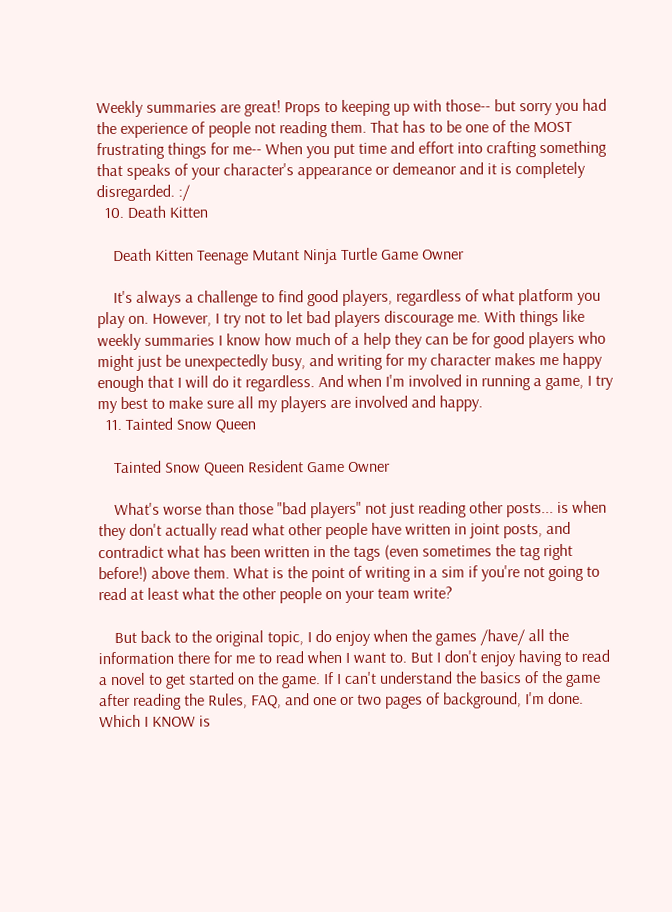Weekly summaries are great! Props to keeping up with those-- but sorry you had the experience of people not reading them. That has to be one of the MOST frustrating things for me-- When you put time and effort into crafting something that speaks of your character's appearance or demeanor and it is completely disregarded. :/
  10. Death Kitten

    Death Kitten Teenage Mutant Ninja Turtle Game Owner

    It's always a challenge to find good players, regardless of what platform you play on. However, I try not to let bad players discourage me. With things like weekly summaries I know how much of a help they can be for good players who might just be unexpectedly busy, and writing for my character makes me happy enough that I will do it regardless. And when I'm involved in running a game, I try my best to make sure all my players are involved and happy.
  11. Tainted Snow Queen

    Tainted Snow Queen Resident Game Owner

    What's worse than those "bad players" not just reading other posts... is when they don't actually read what other people have written in joint posts, and contradict what has been written in the tags (even sometimes the tag right before!) above them. What is the point of writing in a sim if you're not going to read at least what the other people on your team write?

    But back to the original topic, I do enjoy when the games /have/ all the information there for me to read when I want to. But I don't enjoy having to read a novel to get started on the game. If I can't understand the basics of the game after reading the Rules, FAQ, and one or two pages of background, I'm done. Which I KNOW is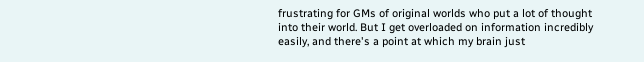frustrating for GMs of original worlds who put a lot of thought into their world. But I get overloaded on information incredibly easily, and there's a point at which my brain just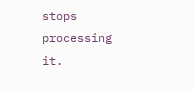stops processing it.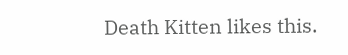Death Kitten likes this.